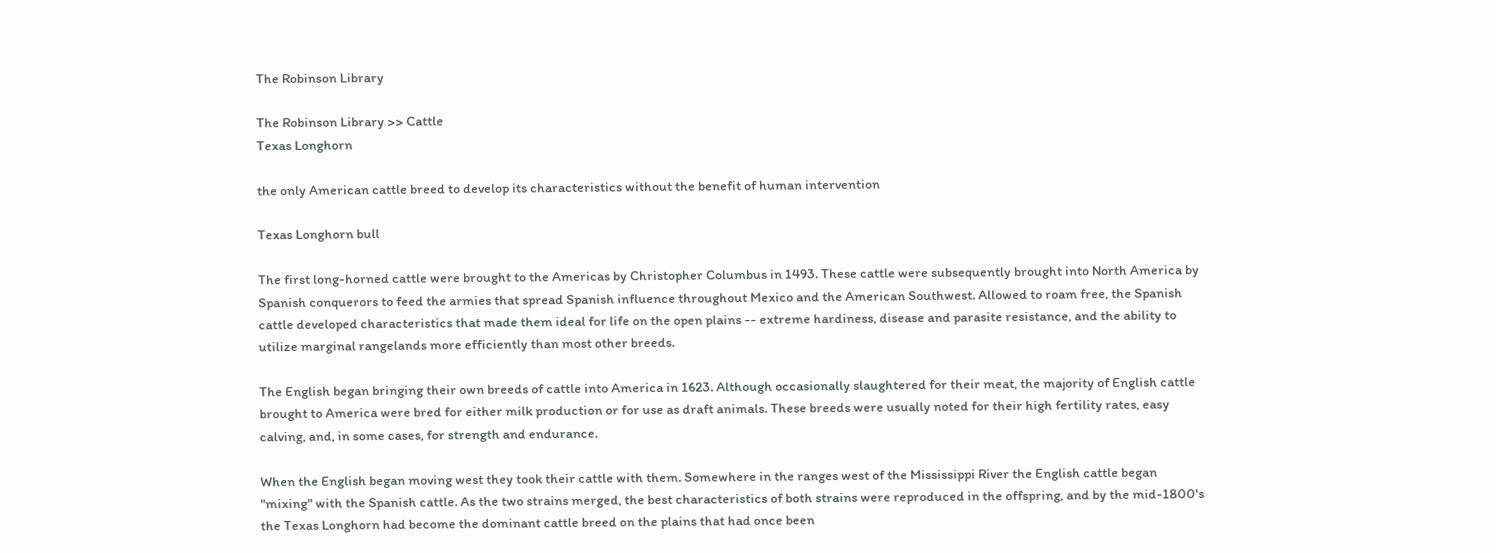The Robinson Library

The Robinson Library >> Cattle
Texas Longhorn

the only American cattle breed to develop its characteristics without the benefit of human intervention

Texas Longhorn bull

The first long-horned cattle were brought to the Americas by Christopher Columbus in 1493. These cattle were subsequently brought into North America by Spanish conquerors to feed the armies that spread Spanish influence throughout Mexico and the American Southwest. Allowed to roam free, the Spanish cattle developed characteristics that made them ideal for life on the open plains -- extreme hardiness, disease and parasite resistance, and the ability to utilize marginal rangelands more efficiently than most other breeds.

The English began bringing their own breeds of cattle into America in 1623. Although occasionally slaughtered for their meat, the majority of English cattle brought to America were bred for either milk production or for use as draft animals. These breeds were usually noted for their high fertility rates, easy calving, and, in some cases, for strength and endurance.

When the English began moving west they took their cattle with them. Somewhere in the ranges west of the Mississippi River the English cattle began "mixing" with the Spanish cattle. As the two strains merged, the best characteristics of both strains were reproduced in the offspring, and by the mid-1800's the Texas Longhorn had become the dominant cattle breed on the plains that had once been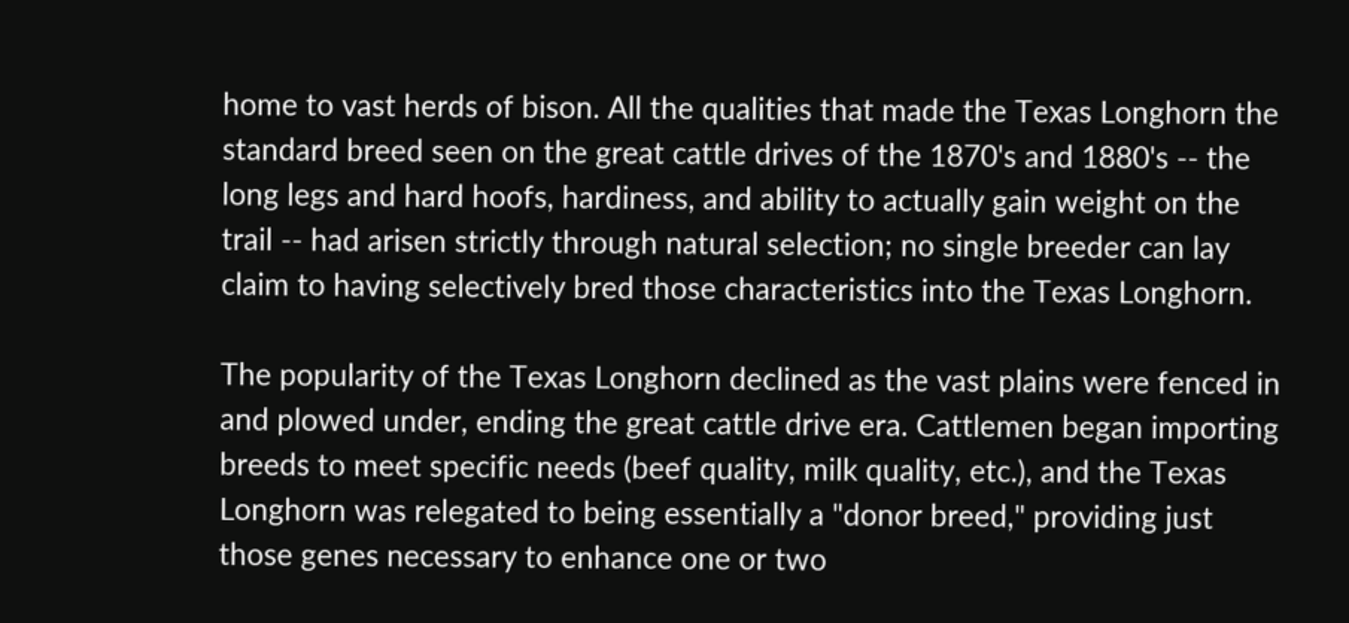home to vast herds of bison. All the qualities that made the Texas Longhorn the standard breed seen on the great cattle drives of the 1870's and 1880's -- the long legs and hard hoofs, hardiness, and ability to actually gain weight on the trail -- had arisen strictly through natural selection; no single breeder can lay claim to having selectively bred those characteristics into the Texas Longhorn.

The popularity of the Texas Longhorn declined as the vast plains were fenced in and plowed under, ending the great cattle drive era. Cattlemen began importing breeds to meet specific needs (beef quality, milk quality, etc.), and the Texas Longhorn was relegated to being essentially a "donor breed," providing just those genes necessary to enhance one or two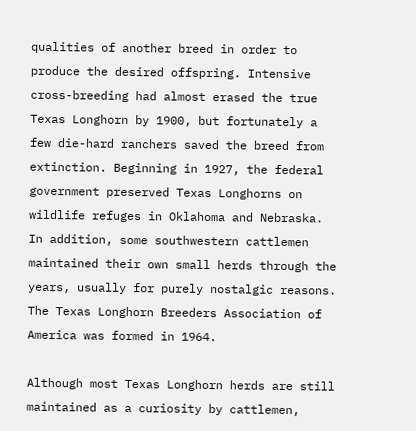qualities of another breed in order to produce the desired offspring. Intensive cross-breeding had almost erased the true Texas Longhorn by 1900, but fortunately a few die-hard ranchers saved the breed from extinction. Beginning in 1927, the federal government preserved Texas Longhorns on wildlife refuges in Oklahoma and Nebraska. In addition, some southwestern cattlemen maintained their own small herds through the years, usually for purely nostalgic reasons. The Texas Longhorn Breeders Association of America was formed in 1964.

Although most Texas Longhorn herds are still maintained as a curiosity by cattlemen,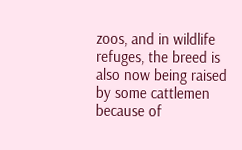zoos, and in wildlife refuges, the breed is also now being raised by some cattlemen because of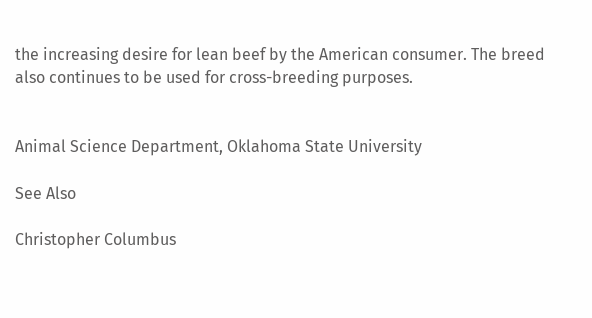the increasing desire for lean beef by the American consumer. The breed also continues to be used for cross-breeding purposes.


Animal Science Department, Oklahoma State University

See Also

Christopher Columbus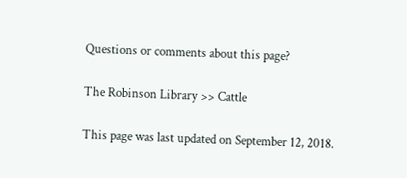Questions or comments about this page?

The Robinson Library >> Cattle

This page was last updated on September 12, 2018.